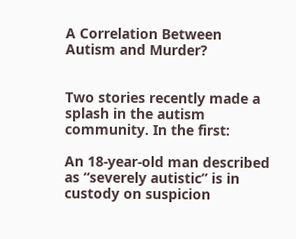A Correlation Between Autism and Murder?


Two stories recently made a splash in the autism community. In the first:

An 18-year-old man described as “severely autistic” is in custody on suspicion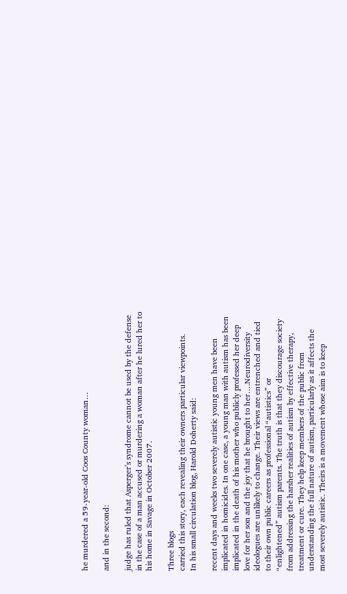he murdered a 59-year-old Coos County woman…

and in the second:

judge has ruled that Asperger’s syndrome cannot be used by the defense
in the case of a man accused or murdering a woman after he lured her to
his home in Savage in October 2007.

Three blogs
carried this story, each revealing their owners particular viewpoints.
In his small circulation blog, Harold Doherty said:

recent days and weeks two severely autistic young men have been
implicated in homicides. In one case, a young man with autism has been
implicated in the death of his mother who publicly professed her deep
love for her son and the joy that he brought to her….Neurodiversity
ideologues are unlikely to change. Their views are entrenched and tied
to their own public careers as professional “autistics” or
“enlightened” autism parents. The truth is that they discourage society
from addressing the harsher realities of autism by effective therapy,
treatment or cure. They help keep members of the public from
understanding the full nature of autism, particularly as it affects the
most severely autistic. Theirs is a movement whose aim is to keep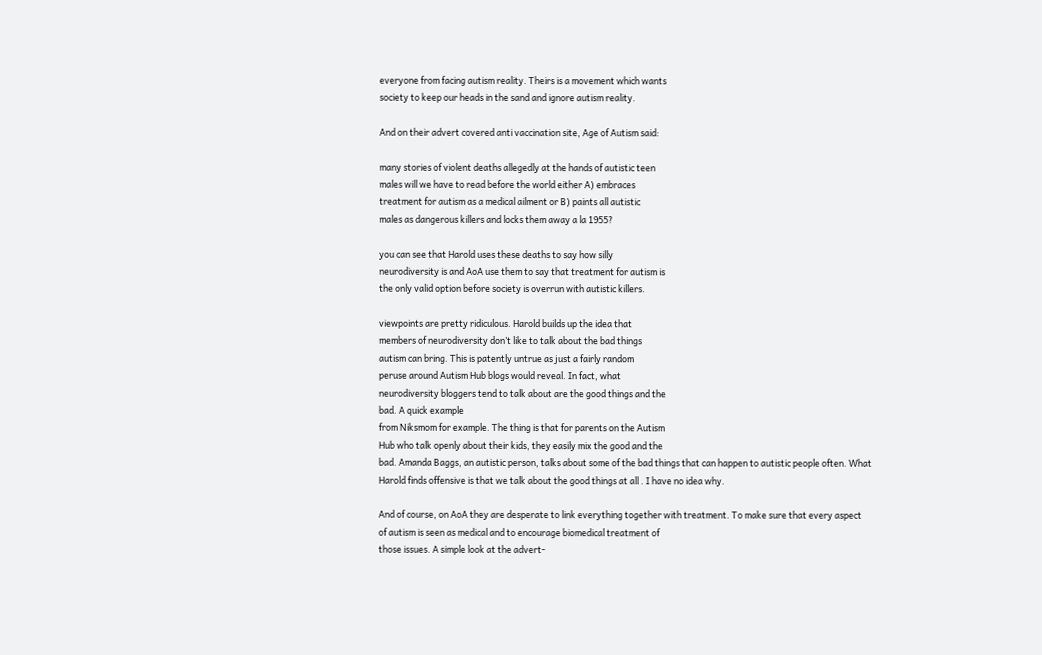everyone from facing autism reality. Theirs is a movement which wants
society to keep our heads in the sand and ignore autism reality.

And on their advert covered anti vaccination site, Age of Autism said:

many stories of violent deaths allegedly at the hands of autistic teen
males will we have to read before the world either A) embraces
treatment for autism as a medical ailment or B) paints all autistic
males as dangerous killers and locks them away a la 1955?

you can see that Harold uses these deaths to say how silly
neurodiversity is and AoA use them to say that treatment for autism is
the only valid option before society is overrun with autistic killers.

viewpoints are pretty ridiculous. Harold builds up the idea that
members of neurodiversity don’t like to talk about the bad things
autism can bring. This is patently untrue as just a fairly random
peruse around Autism Hub blogs would reveal. In fact, what
neurodiversity bloggers tend to talk about are the good things and the
bad. A quick example
from Niksmom for example. The thing is that for parents on the Autism
Hub who talk openly about their kids, they easily mix the good and the
bad. Amanda Baggs, an autistic person, talks about some of the bad things that can happen to autistic people often. What Harold finds offensive is that we talk about the good things at all . I have no idea why.

And of course, on AoA they are desperate to link everything together with treatment. To make sure that every aspect
of autism is seen as medical and to encourage biomedical treatment of
those issues. A simple look at the advert-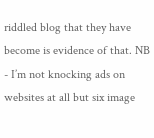riddled blog that they have
become is evidence of that. NB - I’m not knocking ads on websites at all but six image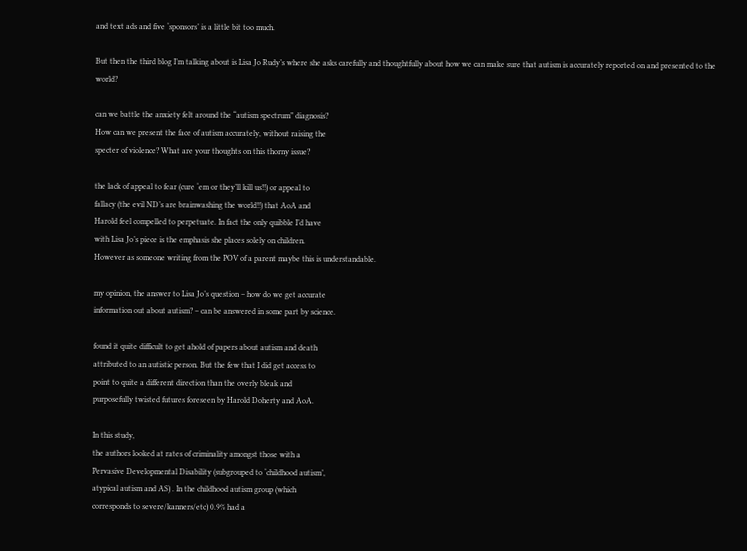and text ads and five ‘sponsors’ is a little bit too much.

But then the third blog I’m talking about is Lisa Jo Rudy’s where she asks carefully and thoughtfully about how we can make sure that autism is accurately reported on and presented to the world?

can we battle the anxiety felt around the “autism spectrum” diagnosis?
How can we present the face of autism accurately, without raising the
specter of violence? What are your thoughts on this thorny issue?

the lack of appeal to fear (cure ‘em or they’ll kill us!!) or appeal to
fallacy (the evil ND’s are brainwashing the world!!) that AoA and
Harold feel compelled to perpetuate. In fact the only quibble I’d have
with Lisa Jo’s piece is the emphasis she places solely on children.
However as someone writing from the POV of a parent maybe this is understandable.

my opinion, the answer to Lisa Jo’s question – how do we get accurate
information out about autism? – can be answered in some part by science.

found it quite difficult to get ahold of papers about autism and death
attributed to an autistic person. But the few that I did get access to
point to quite a different direction than the overly bleak and
purposefully twisted futures foreseen by Harold Doherty and AoA.

In this study,
the authors looked at rates of criminality amongst those with a
Pervasive Developmental Disability (subgrouped to ‘childhood autism’,
atypical autism and AS) . In the childhood autism group (which
corresponds to severe/kanners/etc) 0.9% had a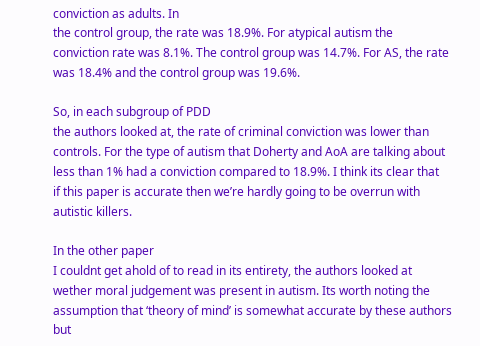conviction as adults. In
the control group, the rate was 18.9%. For atypical autism the
conviction rate was 8.1%. The control group was 14.7%. For AS, the rate
was 18.4% and the control group was 19.6%.

So, in each subgroup of PDD
the authors looked at, the rate of criminal conviction was lower than
controls. For the type of autism that Doherty and AoA are talking about
less than 1% had a conviction compared to 18.9%. I think its clear that
if this paper is accurate then we’re hardly going to be overrun with
autistic killers.

In the other paper
I couldnt get ahold of to read in its entirety, the authors looked at
wether moral judgement was present in autism. Its worth noting the
assumption that ‘theory of mind’ is somewhat accurate by these authors
but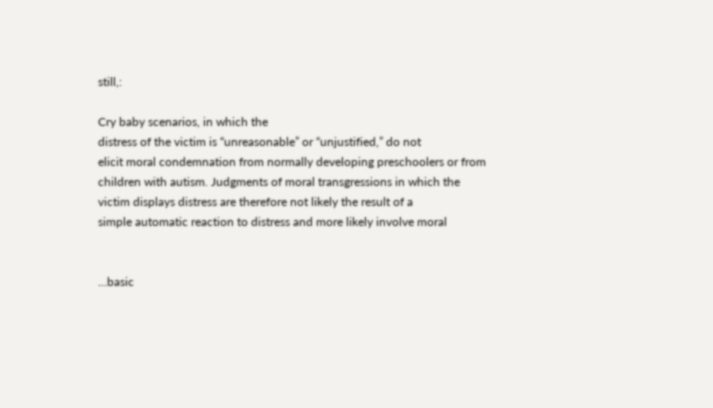still,:

Cry baby scenarios, in which the
distress of the victim is “unreasonable” or “unjustified,” do not
elicit moral condemnation from normally developing preschoolers or from
children with autism. Judgments of moral transgressions in which the
victim displays distress are therefore not likely the result of a
simple automatic reaction to distress and more likely involve moral


...basic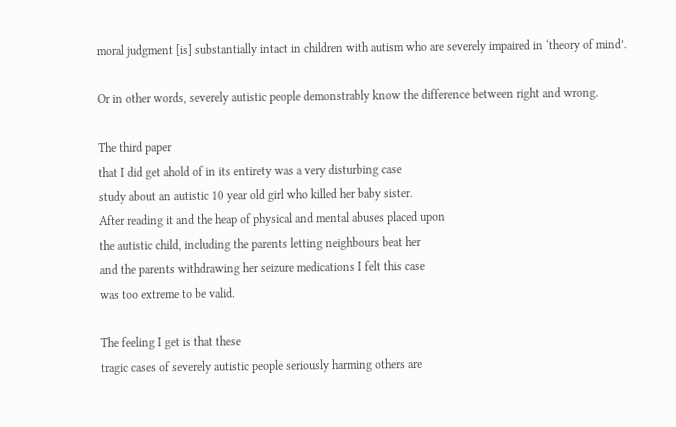moral judgment [is] substantially intact in children with autism who are severely impaired in ‘theory of mind’.

Or in other words, severely autistic people demonstrably know the difference between right and wrong.

The third paper
that I did get ahold of in its entirety was a very disturbing case
study about an autistic 10 year old girl who killed her baby sister.
After reading it and the heap of physical and mental abuses placed upon
the autistic child, including the parents letting neighbours beat her
and the parents withdrawing her seizure medications I felt this case
was too extreme to be valid.

The feeling I get is that these
tragic cases of severely autistic people seriously harming others are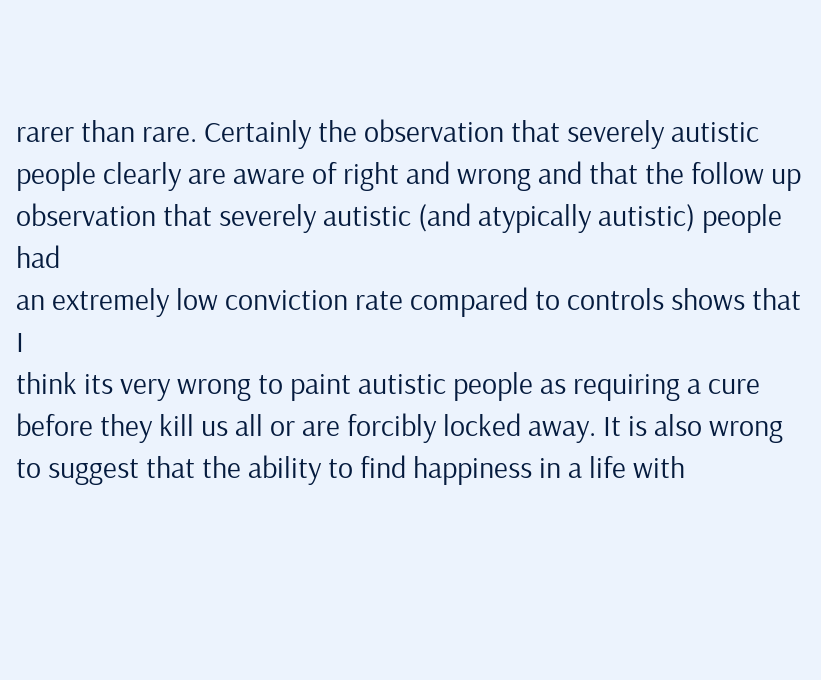rarer than rare. Certainly the observation that severely autistic
people clearly are aware of right and wrong and that the follow up
observation that severely autistic (and atypically autistic) people had
an extremely low conviction rate compared to controls shows that I
think its very wrong to paint autistic people as requiring a cure
before they kill us all or are forcibly locked away. It is also wrong
to suggest that the ability to find happiness in a life with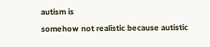autism is
somehow not realistic because autistic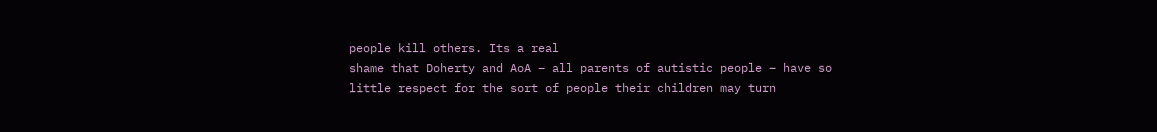people kill others. Its a real
shame that Doherty and AoA – all parents of autistic people – have so
little respect for the sort of people their children may turn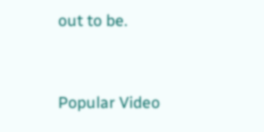out to be.


Popular Video